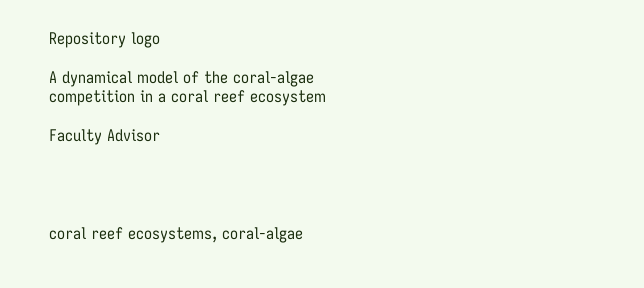Repository logo

A dynamical model of the coral-algae competition in a coral reef ecosystem

Faculty Advisor




coral reef ecosystems, coral-algae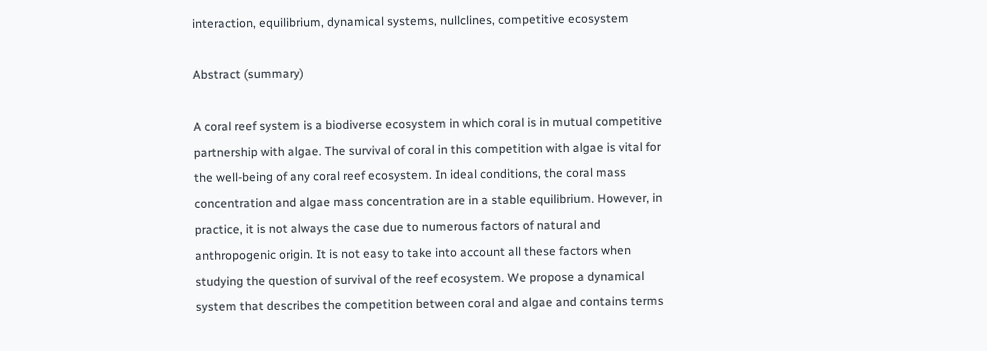interaction, equilibrium, dynamical systems, nullclines, competitive ecosystem

Abstract (summary)

A coral reef system is a biodiverse ecosystem in which coral is in mutual competitive partnership with algae. The survival of coral in this competition with algae is vital for the well-being of any coral reef ecosystem. In ideal conditions, the coral mass concentration and algae mass concentration are in a stable equilibrium. However, in practice, it is not always the case due to numerous factors of natural and anthropogenic origin. It is not easy to take into account all these factors when studying the question of survival of the reef ecosystem. We propose a dynamical system that describes the competition between coral and algae and contains terms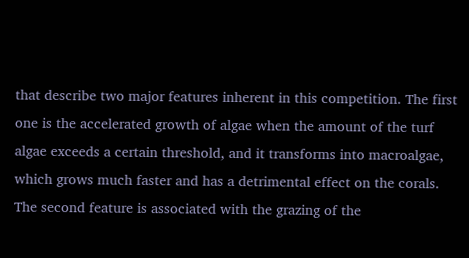that describe two major features inherent in this competition. The first one is the accelerated growth of algae when the amount of the turf algae exceeds a certain threshold, and it transforms into macroalgae, which grows much faster and has a detrimental effect on the corals. The second feature is associated with the grazing of the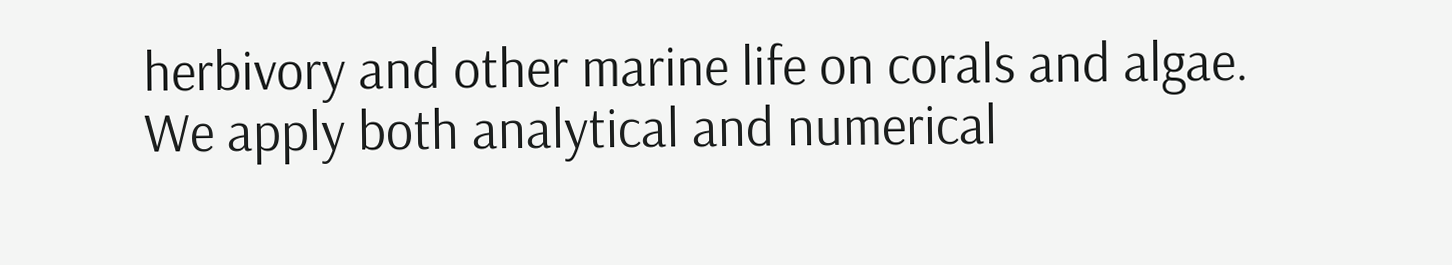herbivory and other marine life on corals and algae. We apply both analytical and numerical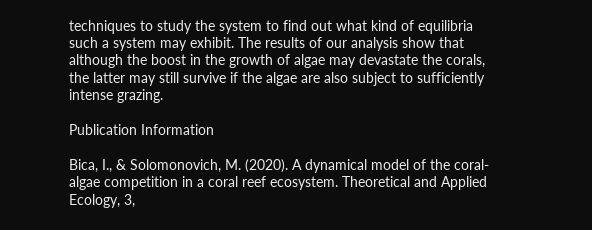techniques to study the system to find out what kind of equilibria such a system may exhibit. The results of our analysis show that although the boost in the growth of algae may devastate the corals, the latter may still survive if the algae are also subject to sufficiently intense grazing.

Publication Information

Bica, I., & Solomonovich, M. (2020). A dynamical model of the coral-algae competition in a coral reef ecosystem. Theoretical and Applied Ecology, 3,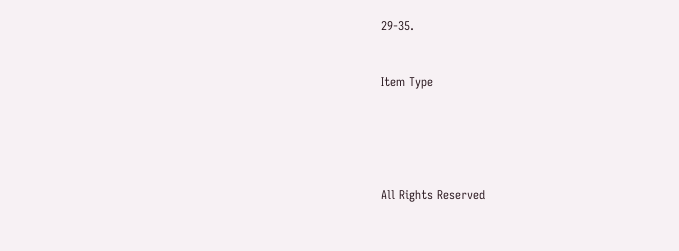29-35.


Item Type





All Rights Reserved